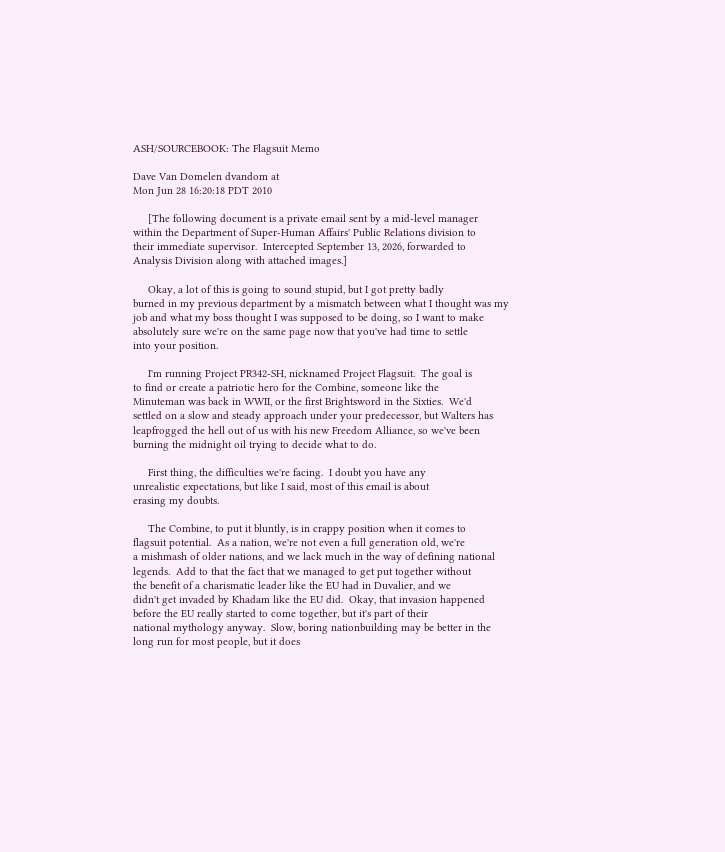ASH/SOURCEBOOK: The Flagsuit Memo

Dave Van Domelen dvandom at
Mon Jun 28 16:20:18 PDT 2010

     [The following document is a private email sent by a mid-level manager
within the Department of Super-Human Affairs' Public Relations division to
their immediate supervisor.  Intercepted September 13, 2026, forwarded to
Analysis Division along with attached images.]

     Okay, a lot of this is going to sound stupid, but I got pretty badly
burned in my previous department by a mismatch between what I thought was my
job and what my boss thought I was supposed to be doing, so I want to make
absolutely sure we're on the same page now that you've had time to settle
into your position.

     I'm running Project PR342-SH, nicknamed Project Flagsuit.  The goal is
to find or create a patriotic hero for the Combine, someone like the
Minuteman was back in WWII, or the first Brightsword in the Sixties.  We'd
settled on a slow and steady approach under your predecessor, but Walters has
leapfrogged the hell out of us with his new Freedom Alliance, so we've been
burning the midnight oil trying to decide what to do.

     First thing, the difficulties we're facing.  I doubt you have any
unrealistic expectations, but like I said, most of this email is about
erasing my doubts.

     The Combine, to put it bluntly, is in crappy position when it comes to
flagsuit potential.  As a nation, we're not even a full generation old, we're
a mishmash of older nations, and we lack much in the way of defining national
legends.  Add to that the fact that we managed to get put together without
the benefit of a charismatic leader like the EU had in Duvalier, and we
didn't get invaded by Khadam like the EU did.  Okay, that invasion happened
before the EU really started to come together, but it's part of their
national mythology anyway.  Slow, boring nationbuilding may be better in the
long run for most people, but it does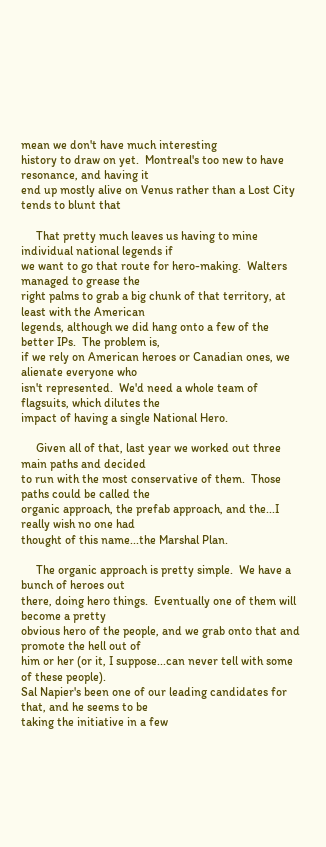mean we don't have much interesting
history to draw on yet.  Montreal's too new to have resonance, and having it
end up mostly alive on Venus rather than a Lost City tends to blunt that

     That pretty much leaves us having to mine individual national legends if
we want to go that route for hero-making.  Walters managed to grease the
right palms to grab a big chunk of that territory, at least with the American
legends, although we did hang onto a few of the better IPs.  The problem is,
if we rely on American heroes or Canadian ones, we alienate everyone who
isn't represented.  We'd need a whole team of flagsuits, which dilutes the
impact of having a single National Hero.

     Given all of that, last year we worked out three main paths and decided
to run with the most conservative of them.  Those paths could be called the
organic approach, the prefab approach, and the...I really wish no one had
thought of this name...the Marshal Plan.

     The organic approach is pretty simple.  We have a bunch of heroes out
there, doing hero things.  Eventually one of them will become a pretty
obvious hero of the people, and we grab onto that and promote the hell out of
him or her (or it, I suppose...can never tell with some of these people).
Sal Napier's been one of our leading candidates for that, and he seems to be
taking the initiative in a few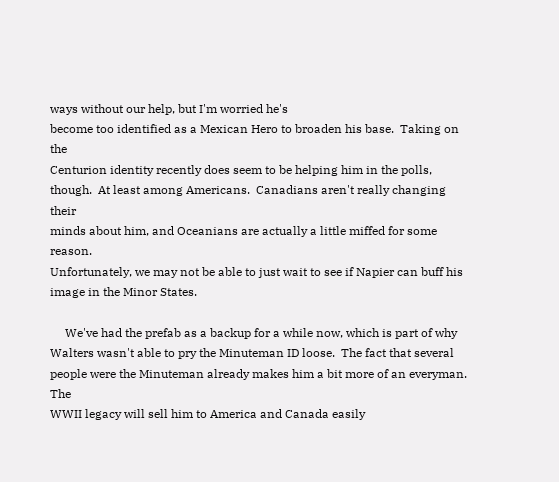ways without our help, but I'm worried he's
become too identified as a Mexican Hero to broaden his base.  Taking on the
Centurion identity recently does seem to be helping him in the polls,
though.  At least among Americans.  Canadians aren't really changing their
minds about him, and Oceanians are actually a little miffed for some reason.
Unfortunately, we may not be able to just wait to see if Napier can buff his
image in the Minor States.

     We've had the prefab as a backup for a while now, which is part of why
Walters wasn't able to pry the Minuteman ID loose.  The fact that several
people were the Minuteman already makes him a bit more of an everyman.  The
WWII legacy will sell him to America and Canada easily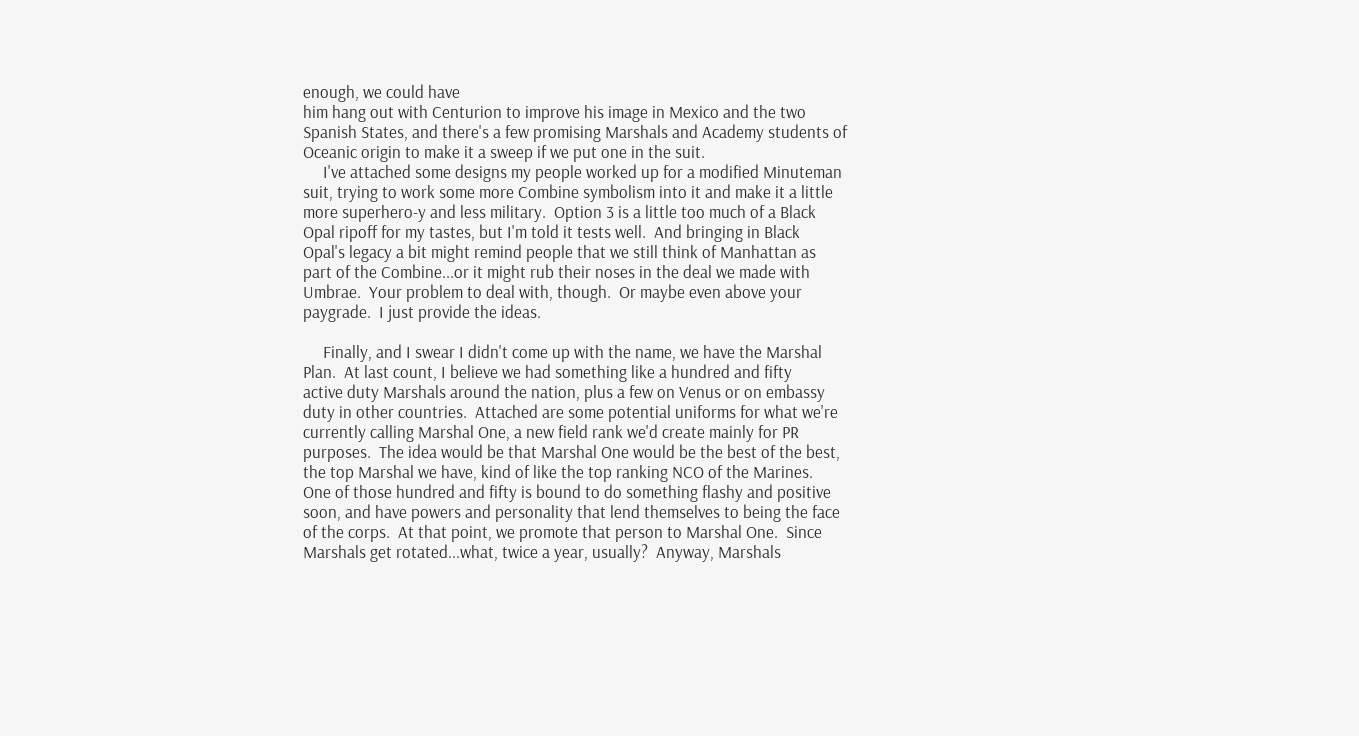enough, we could have
him hang out with Centurion to improve his image in Mexico and the two
Spanish States, and there's a few promising Marshals and Academy students of
Oceanic origin to make it a sweep if we put one in the suit.
     I've attached some designs my people worked up for a modified Minuteman
suit, trying to work some more Combine symbolism into it and make it a little
more superhero-y and less military.  Option 3 is a little too much of a Black
Opal ripoff for my tastes, but I'm told it tests well.  And bringing in Black
Opal's legacy a bit might remind people that we still think of Manhattan as
part of the Combine...or it might rub their noses in the deal we made with
Umbrae.  Your problem to deal with, though.  Or maybe even above your
paygrade.  I just provide the ideas.

     Finally, and I swear I didn't come up with the name, we have the Marshal
Plan.  At last count, I believe we had something like a hundred and fifty
active duty Marshals around the nation, plus a few on Venus or on embassy
duty in other countries.  Attached are some potential uniforms for what we're
currently calling Marshal One, a new field rank we'd create mainly for PR
purposes.  The idea would be that Marshal One would be the best of the best,
the top Marshal we have, kind of like the top ranking NCO of the Marines.
One of those hundred and fifty is bound to do something flashy and positive
soon, and have powers and personality that lend themselves to being the face
of the corps.  At that point, we promote that person to Marshal One.  Since
Marshals get rotated...what, twice a year, usually?  Anyway, Marshals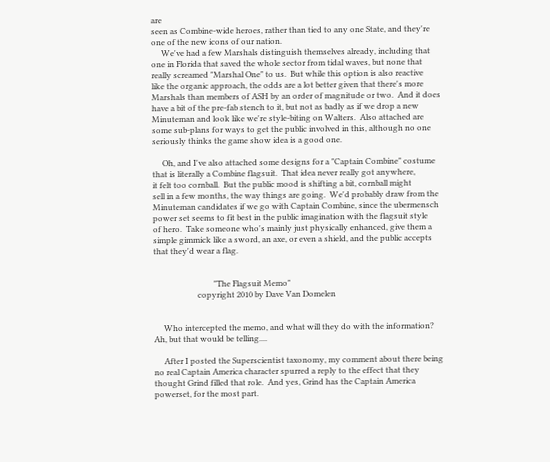are
seen as Combine-wide heroes, rather than tied to any one State, and they're
one of the new icons of our nation.
     We've had a few Marshals distinguish themselves already, including that
one in Florida that saved the whole sector from tidal waves, but none that
really screamed "Marshal One" to us.  But while this option is also reactive
like the organic approach, the odds are a lot better given that there's more
Marshals than members of ASH by an order of magnitude or two.  And it does
have a bit of the pre-fab stench to it, but not as badly as if we drop a new
Minuteman and look like we're style-biting on Walters.  Also attached are
some sub-plans for ways to get the public involved in this, although no one
seriously thinks the game show idea is a good one.

     Oh, and I've also attached some designs for a "Captain Combine" costume
that is literally a Combine flagsuit.  That idea never really got anywhere,
it felt too cornball.  But the public mood is shifting a bit, cornball might
sell in a few months, the way things are going.  We'd probably draw from the
Minuteman candidates if we go with Captain Combine, since the ubermensch
power set seems to fit best in the public imagination with the flagsuit style
of hero.  Take someone who's mainly just physically enhanced, give them a
simple gimmick like a sword, an axe, or even a shield, and the public accepts
that they'd wear a flag.


                              "The Flagsuit Memo"
                      copyright 2010 by Dave Van Domelen


     Who intercepted the memo, and what will they do with the information?
Ah, but that would be telling....

     After I posted the Superscientist taxonomy, my comment about there being
no real Captain America character spurred a reply to the effect that they
thought Grind filled that role.  And yes, Grind has the Captain America
powerset, for the most part.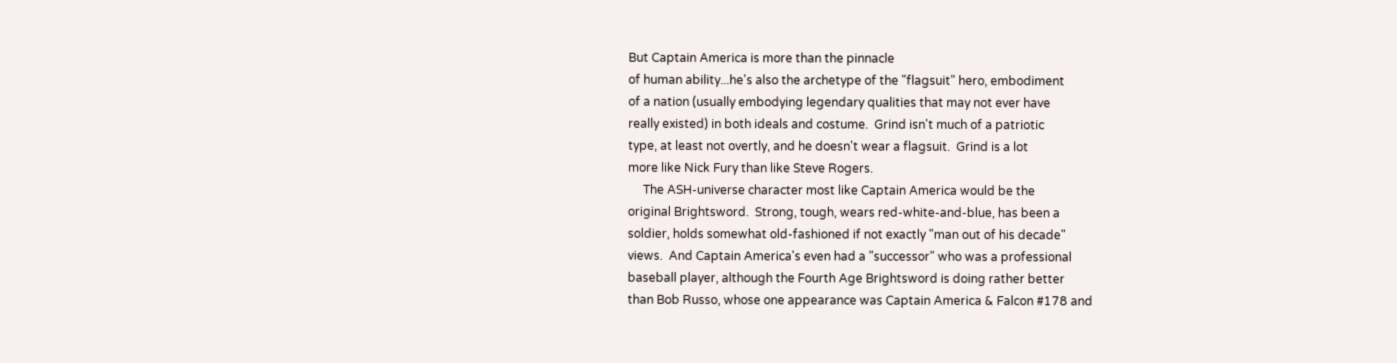But Captain America is more than the pinnacle
of human ability...he's also the archetype of the "flagsuit" hero, embodiment
of a nation (usually embodying legendary qualities that may not ever have
really existed) in both ideals and costume.  Grind isn't much of a patriotic
type, at least not overtly, and he doesn't wear a flagsuit.  Grind is a lot
more like Nick Fury than like Steve Rogers.
     The ASH-universe character most like Captain America would be the
original Brightsword.  Strong, tough, wears red-white-and-blue, has been a
soldier, holds somewhat old-fashioned if not exactly "man out of his decade"
views.  And Captain America's even had a "successor" who was a professional
baseball player, although the Fourth Age Brightsword is doing rather better
than Bob Russo, whose one appearance was Captain America & Falcon #178 and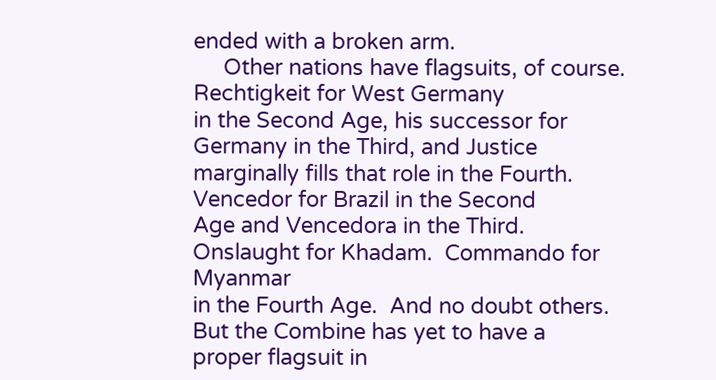ended with a broken arm.
     Other nations have flagsuits, of course.  Rechtigkeit for West Germany
in the Second Age, his successor for Germany in the Third, and Justice
marginally fills that role in the Fourth.  Vencedor for Brazil in the Second
Age and Vencedora in the Third.  Onslaught for Khadam.  Commando for Myanmar
in the Fourth Age.  And no doubt others.  But the Combine has yet to have a
proper flagsuit in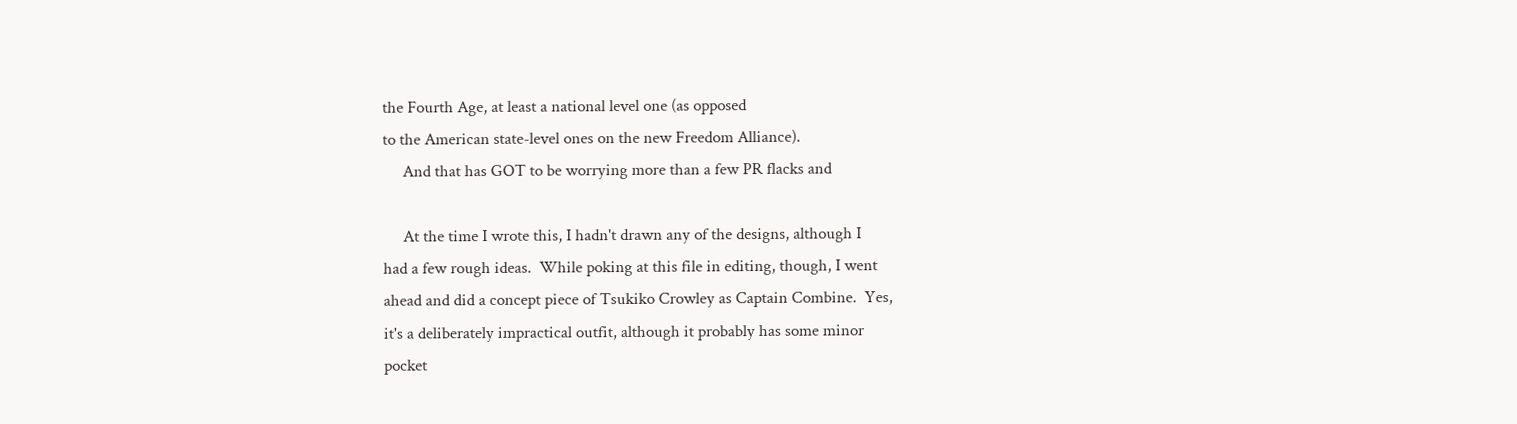the Fourth Age, at least a national level one (as opposed
to the American state-level ones on the new Freedom Alliance).
     And that has GOT to be worrying more than a few PR flacks and

     At the time I wrote this, I hadn't drawn any of the designs, although I
had a few rough ideas.  While poking at this file in editing, though, I went
ahead and did a concept piece of Tsukiko Crowley as Captain Combine.  Yes,
it's a deliberately impractical outfit, although it probably has some minor
pocket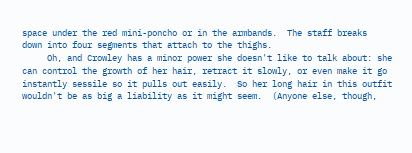space under the red mini-poncho or in the armbands.  The staff breaks
down into four segments that attach to the thighs.
     Oh, and Crowley has a minor power she doesn't like to talk about: she
can control the growth of her hair, retract it slowly, or even make it go
instantly sessile so it pulls out easily.  So her long hair in this outfit
wouldn't be as big a liability as it might seem.  (Anyone else, though,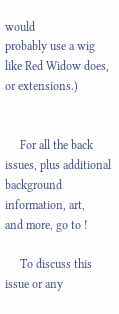would
probably use a wig like Red Widow does, or extensions.)


     For all the back issues, plus additional background information, art,
and more, go to !

     To discuss this issue or any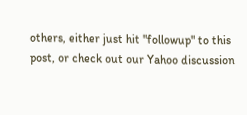others, either just hit "followup" to this
post, or check out our Yahoo discussion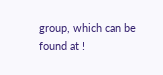group, which can be found at !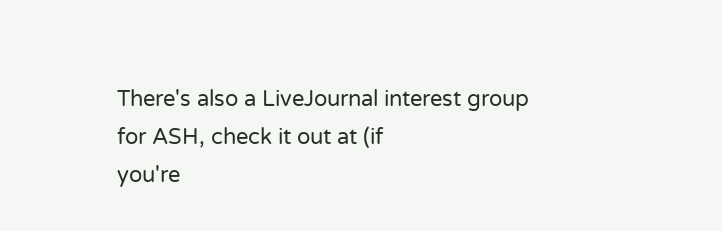There's also a LiveJournal interest group for ASH, check it out at (if
you're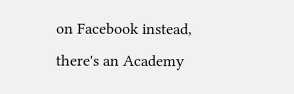on Facebook instead, there's an Academy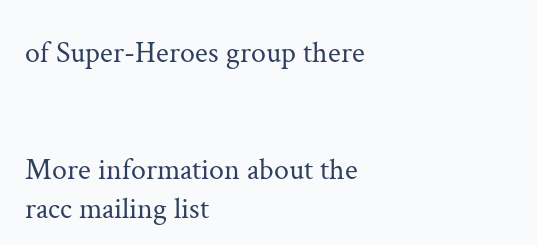of Super-Heroes group there


More information about the racc mailing list